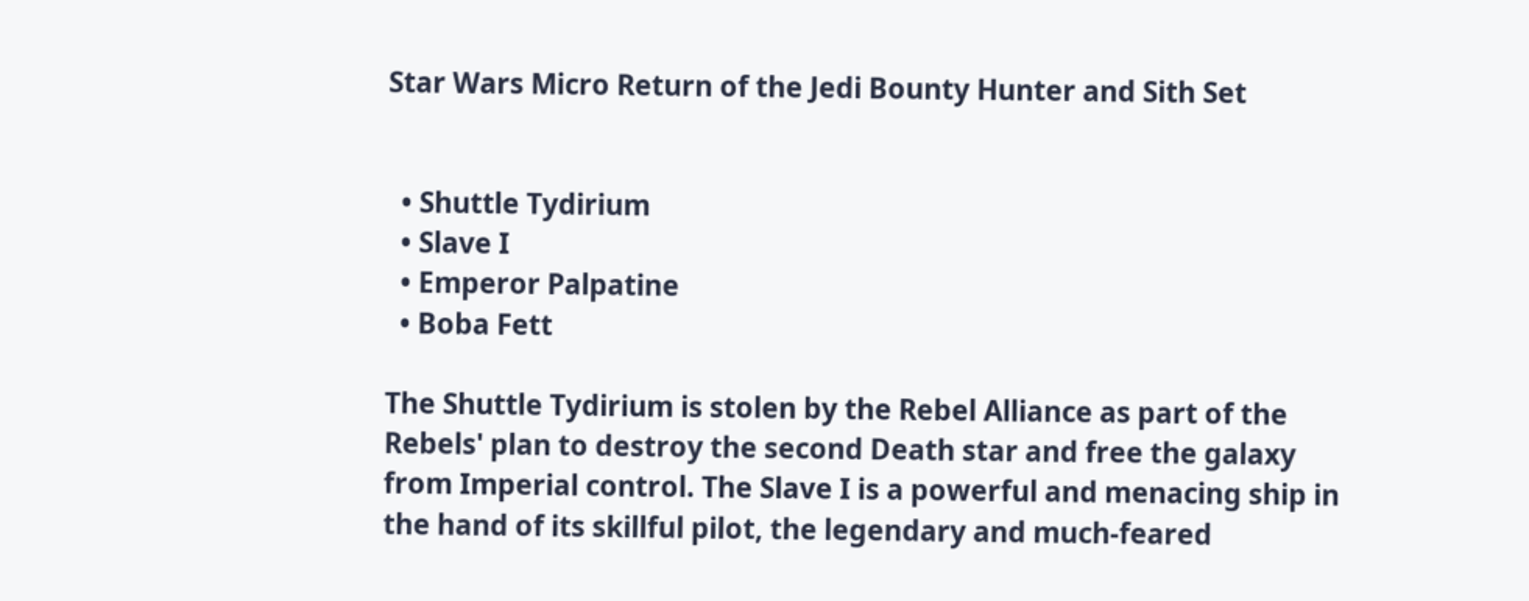Star Wars Micro Return of the Jedi Bounty Hunter and Sith Set


  • Shuttle Tydirium
  • Slave I
  • Emperor Palpatine
  • Boba Fett

The Shuttle Tydirium is stolen by the Rebel Alliance as part of the Rebels' plan to destroy the second Death star and free the galaxy from Imperial control. The Slave I is a powerful and menacing ship in the hand of its skillful pilot, the legendary and much-feared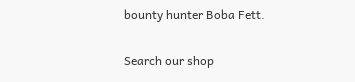bounty hunter Boba Fett.

Search our shop